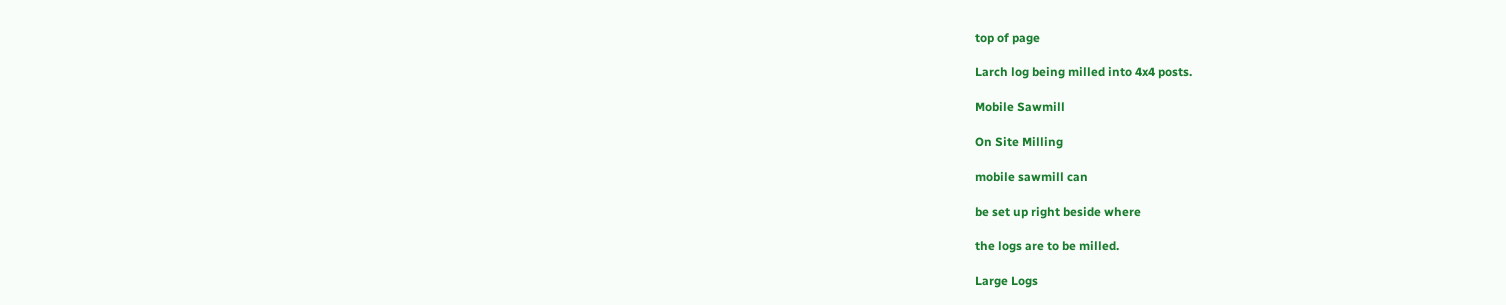top of page

Larch log being milled into 4x4 posts.

Mobile Sawmill

On Site Milling

mobile sawmill can

be set up right beside where

the logs are to be milled.

Large Logs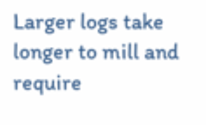Larger logs take longer to mill and require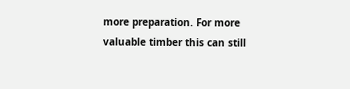more preparation. For more valuable timber this can still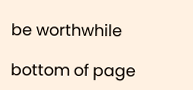be worthwhile

bottom of page